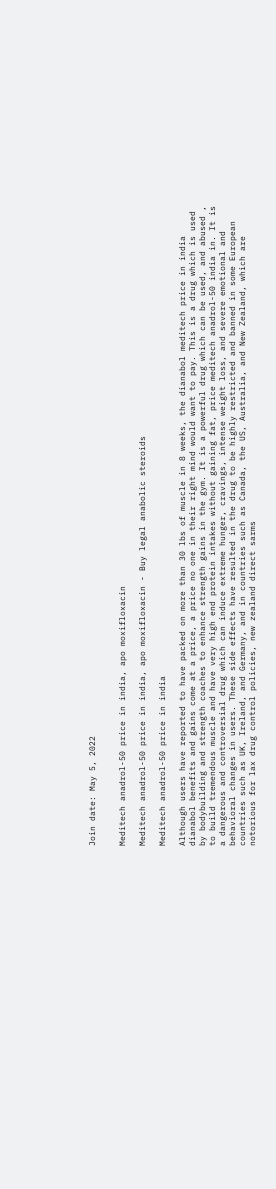Join date: May 5, 2022


Meditech anadrol-50 price in india, apo moxifloxacin

Meditech anadrol-50 price in india, apo moxifloxacin - Buy legal anabolic steroids

Meditech anadrol-50 price in india

Although users have reported to have packed on more than 30 lbs of muscle in 8 weeks, the dianabol meditech price in india dianabol benefits and gains come at a price, a price no one in their right mind would want to pay. This is a drug which is used by bodybuilding and strength coaches to enhance strength gains in the gym. It is a powerful drug which can be used, and abused , to build tremendous muscle and have very high end protein intakes without gaining fat, price meditech anadrol-50 india in. It is a dangerous and controversial drug which can induce extreme hunger, cravings, intense weight loss, and severe emotional and behavioral changes in users. These side effects have resulted in the drug to be highly restricted and banned in some European countries such as UK, Ireland, and Germany, and in countries such as Canada, the US, Australia, and New Zealand, which are notorious for lax drug control policies, new zealand direct sarms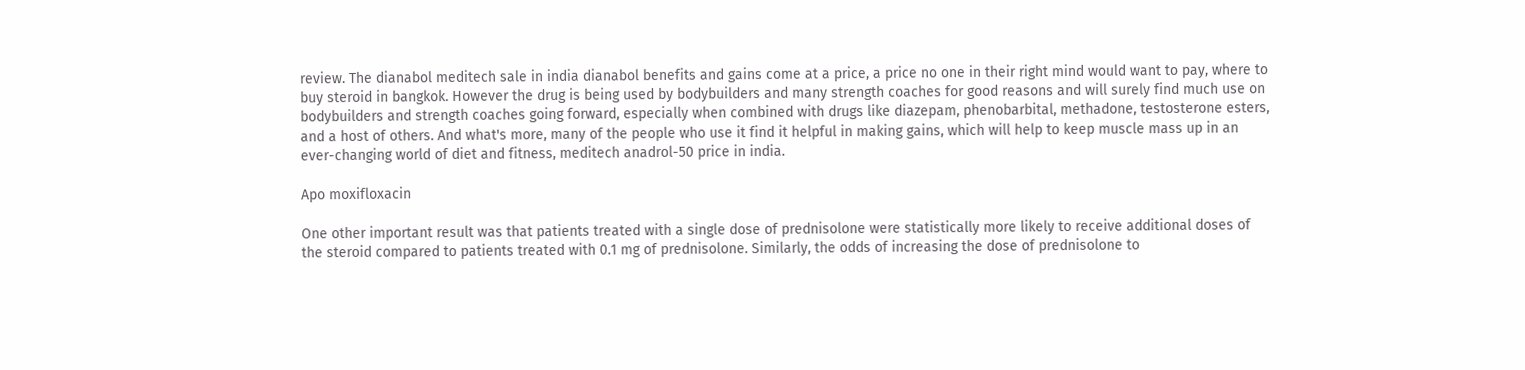review. The dianabol meditech sale in india dianabol benefits and gains come at a price, a price no one in their right mind would want to pay, where to buy steroid in bangkok. However the drug is being used by bodybuilders and many strength coaches for good reasons and will surely find much use on bodybuilders and strength coaches going forward, especially when combined with drugs like diazepam, phenobarbital, methadone, testosterone esters, and a host of others. And what's more, many of the people who use it find it helpful in making gains, which will help to keep muscle mass up in an ever-changing world of diet and fitness, meditech anadrol-50 price in india.

Apo moxifloxacin

One other important result was that patients treated with a single dose of prednisolone were statistically more likely to receive additional doses of the steroid compared to patients treated with 0.1 mg of prednisolone. Similarly, the odds of increasing the dose of prednisolone to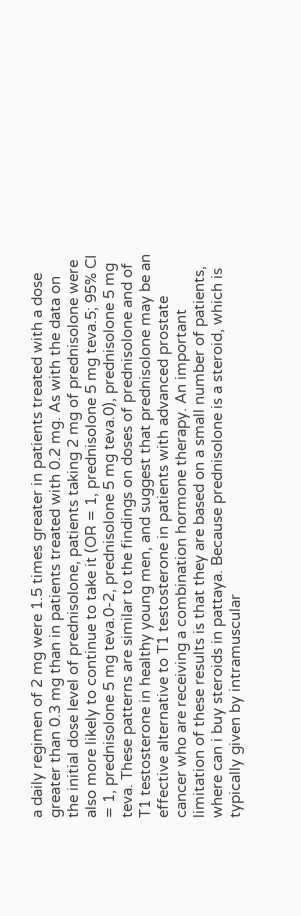a daily regimen of 2 mg were 1.5 times greater in patients treated with a dose greater than 0.3 mg than in patients treated with 0.2 mg. As with the data on the initial dose level of prednisolone, patients taking 2 mg of prednisolone were also more likely to continue to take it (OR = 1, prednisolone 5 mg teva.5; 95% CI = 1, prednisolone 5 mg teva.0-2, prednisolone 5 mg teva.0), prednisolone 5 mg teva. These patterns are similar to the findings on doses of prednisolone and of T1 testosterone in healthy young men, and suggest that prednisolone may be an effective alternative to T1 testosterone in patients with advanced prostate cancer who are receiving a combination hormone therapy. An important limitation of these results is that they are based on a small number of patients, where can i buy steroids in pattaya. Because prednisolone is a steroid, which is typically given by intramuscular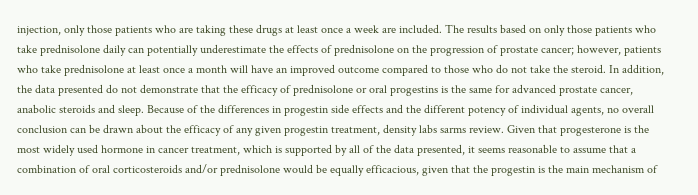injection, only those patients who are taking these drugs at least once a week are included. The results based on only those patients who take prednisolone daily can potentially underestimate the effects of prednisolone on the progression of prostate cancer; however, patients who take prednisolone at least once a month will have an improved outcome compared to those who do not take the steroid. In addition, the data presented do not demonstrate that the efficacy of prednisolone or oral progestins is the same for advanced prostate cancer, anabolic steroids and sleep. Because of the differences in progestin side effects and the different potency of individual agents, no overall conclusion can be drawn about the efficacy of any given progestin treatment, density labs sarms review. Given that progesterone is the most widely used hormone in cancer treatment, which is supported by all of the data presented, it seems reasonable to assume that a combination of oral corticosteroids and/or prednisolone would be equally efficacious, given that the progestin is the main mechanism of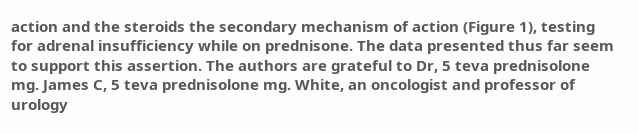action and the steroids the secondary mechanism of action (Figure 1), testing for adrenal insufficiency while on prednisone. The data presented thus far seem to support this assertion. The authors are grateful to Dr, 5 teva prednisolone mg. James C, 5 teva prednisolone mg. White, an oncologist and professor of urology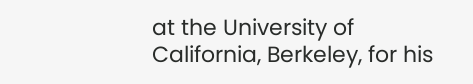at the University of California, Berkeley, for his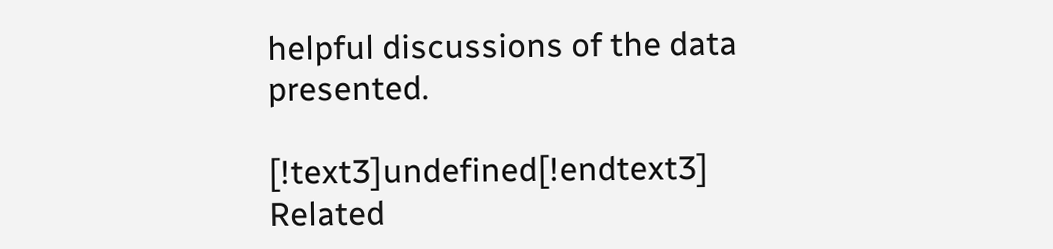helpful discussions of the data presented.

[!text3]undefined[!endtext3] Related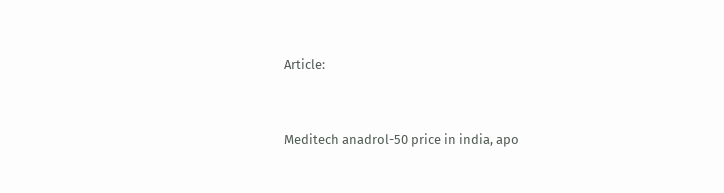Article:


Meditech anadrol-50 price in india, apo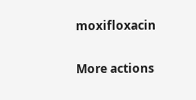moxifloxacin

More actions